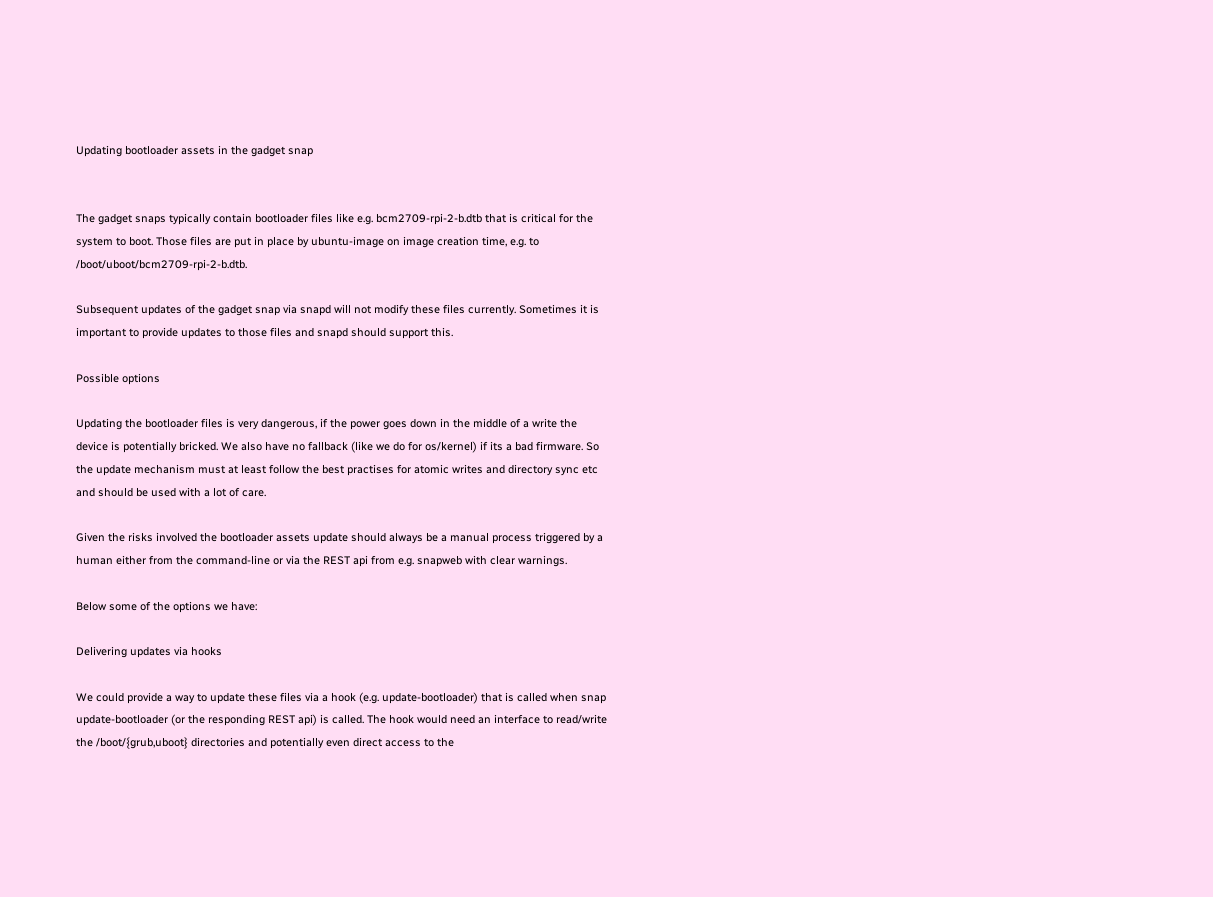Updating bootloader assets in the gadget snap


The gadget snaps typically contain bootloader files like e.g. bcm2709-rpi-2-b.dtb that is critical for the system to boot. Those files are put in place by ubuntu-image on image creation time, e.g. to /boot/uboot/bcm2709-rpi-2-b.dtb.

Subsequent updates of the gadget snap via snapd will not modify these files currently. Sometimes it is important to provide updates to those files and snapd should support this.

Possible options

Updating the bootloader files is very dangerous, if the power goes down in the middle of a write the device is potentially bricked. We also have no fallback (like we do for os/kernel) if its a bad firmware. So the update mechanism must at least follow the best practises for atomic writes and directory sync etc and should be used with a lot of care.

Given the risks involved the bootloader assets update should always be a manual process triggered by a human either from the command-line or via the REST api from e.g. snapweb with clear warnings.

Below some of the options we have:

Delivering updates via hooks

We could provide a way to update these files via a hook (e.g. update-bootloader) that is called when snap update-bootloader (or the responding REST api) is called. The hook would need an interface to read/write the /boot/{grub,uboot} directories and potentially even direct access to the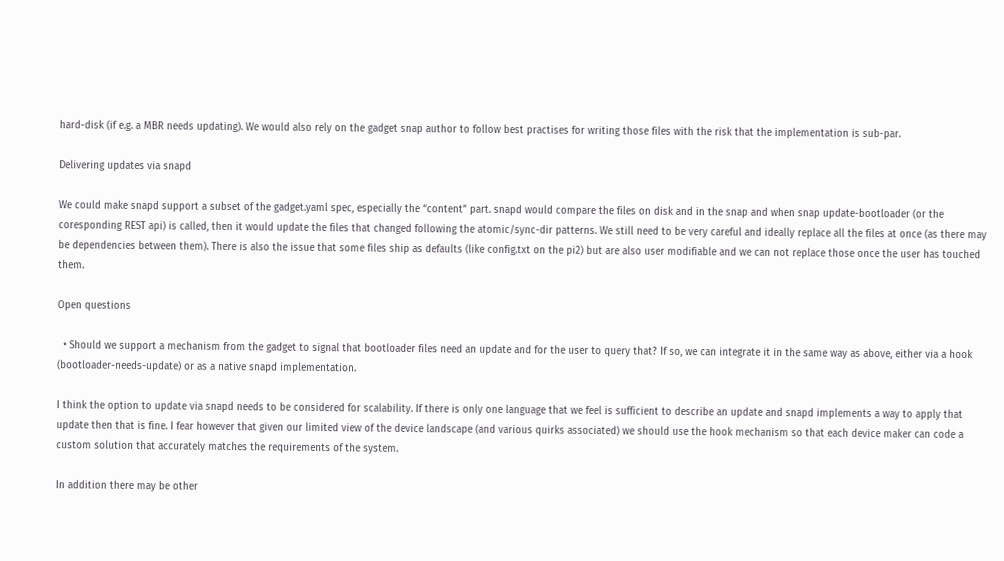hard-disk (if e.g. a MBR needs updating). We would also rely on the gadget snap author to follow best practises for writing those files with the risk that the implementation is sub-par.

Delivering updates via snapd

We could make snapd support a subset of the gadget.yaml spec, especially the “content” part. snapd would compare the files on disk and in the snap and when snap update-bootloader (or the coresponding REST api) is called, then it would update the files that changed following the atomic/sync-dir patterns. We still need to be very careful and ideally replace all the files at once (as there may be dependencies between them). There is also the issue that some files ship as defaults (like config.txt on the pi2) but are also user modifiable and we can not replace those once the user has touched them.

Open questions

  • Should we support a mechanism from the gadget to signal that bootloader files need an update and for the user to query that? If so, we can integrate it in the same way as above, either via a hook (bootloader-needs-update) or as a native snapd implementation.

I think the option to update via snapd needs to be considered for scalability. If there is only one language that we feel is sufficient to describe an update and snapd implements a way to apply that update then that is fine. I fear however that given our limited view of the device landscape (and various quirks associated) we should use the hook mechanism so that each device maker can code a custom solution that accurately matches the requirements of the system.

In addition there may be other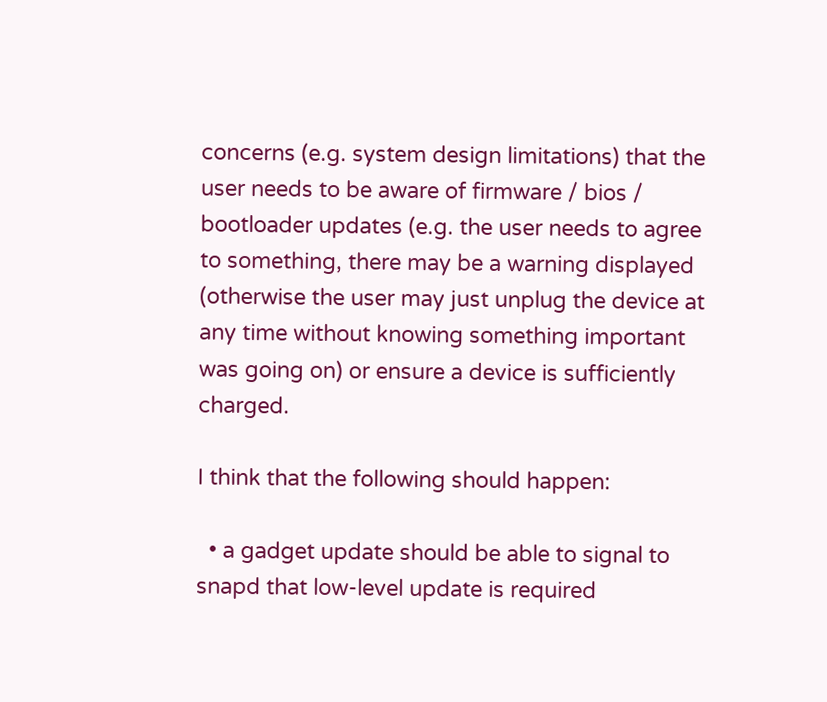concerns (e.g. system design limitations) that the user needs to be aware of firmware / bios / bootloader updates (e.g. the user needs to agree to something, there may be a warning displayed (otherwise the user may just unplug the device at any time without knowing something important was going on) or ensure a device is sufficiently charged.

I think that the following should happen:

  • a gadget update should be able to signal to snapd that low-level update is required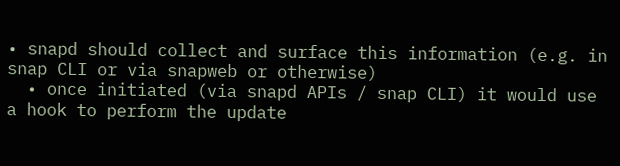• snapd should collect and surface this information (e.g. in snap CLI or via snapweb or otherwise)
  • once initiated (via snapd APIs / snap CLI) it would use a hook to perform the update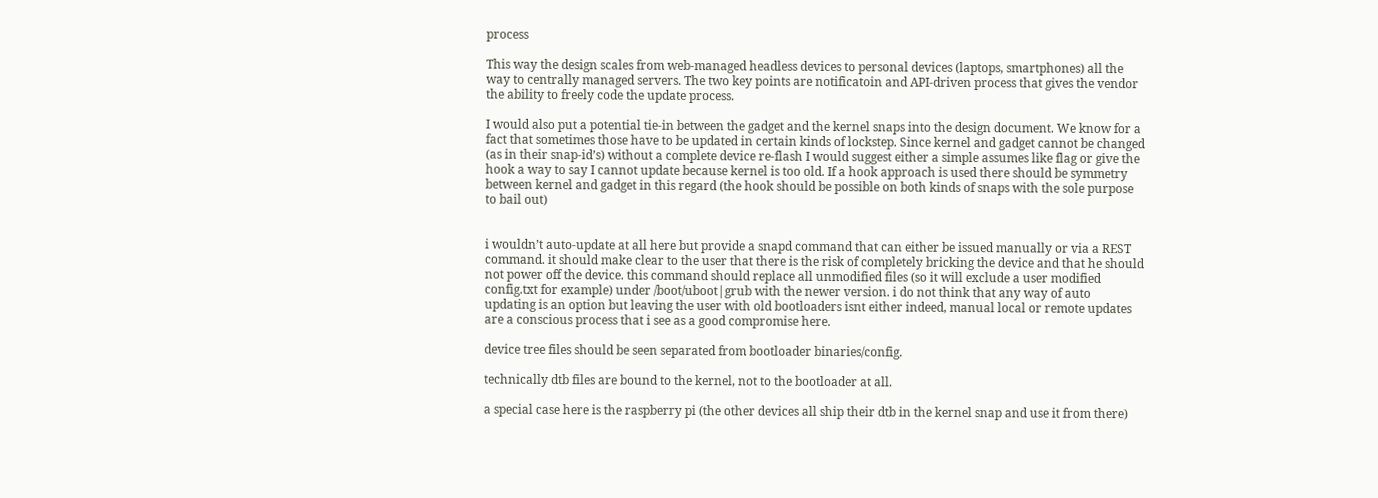process

This way the design scales from web-managed headless devices to personal devices (laptops, smartphones) all the way to centrally managed servers. The two key points are notificatoin and API-driven process that gives the vendor the ability to freely code the update process.

I would also put a potential tie-in between the gadget and the kernel snaps into the design document. We know for a fact that sometimes those have to be updated in certain kinds of lockstep. Since kernel and gadget cannot be changed (as in their snap-id’s) without a complete device re-flash I would suggest either a simple assumes like flag or give the hook a way to say I cannot update because kernel is too old. If a hook approach is used there should be symmetry between kernel and gadget in this regard (the hook should be possible on both kinds of snaps with the sole purpose to bail out)


i wouldn’t auto-update at all here but provide a snapd command that can either be issued manually or via a REST command. it should make clear to the user that there is the risk of completely bricking the device and that he should not power off the device. this command should replace all unmodified files (so it will exclude a user modified config.txt for example) under /boot/uboot|grub with the newer version. i do not think that any way of auto updating is an option but leaving the user with old bootloaders isnt either indeed, manual local or remote updates are a conscious process that i see as a good compromise here.

device tree files should be seen separated from bootloader binaries/config.

technically dtb files are bound to the kernel, not to the bootloader at all.

a special case here is the raspberry pi (the other devices all ship their dtb in the kernel snap and use it from there)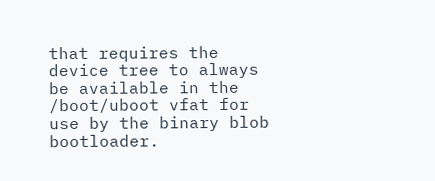that requires the device tree to always be available in the /boot/uboot vfat for use by the binary blob bootloader.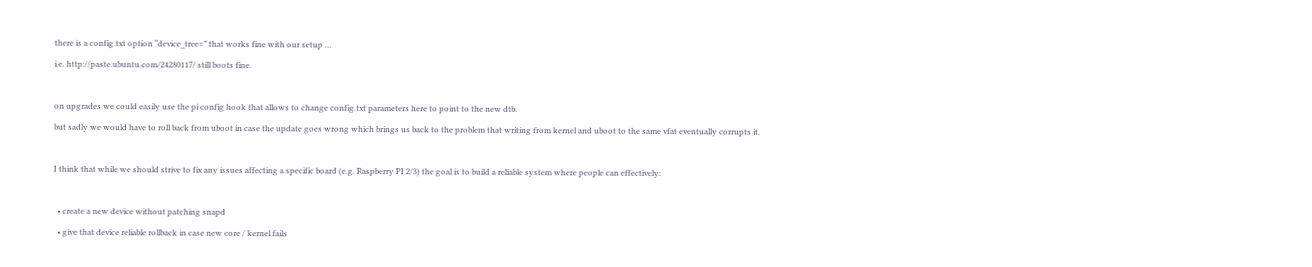there is a config.txt option “device_tree=” that works fine with our setup …
i.e. http://paste.ubuntu.com/24280117/ still boots fine.

on upgrades we could easily use the pi config hook that allows to change config.txt parameters here to point to the new dtb.
but sadly we would have to roll back from uboot in case the update goes wrong which brings us back to the problem that writing from kernel and uboot to the same vfat eventually corrupts it.

I think that while we should strive to fix any issues affecting a specific board (e.g. Raspberry PI 2/3) the goal is to build a reliable system where people can effectively:

  • create a new device without patching snapd
  • give that device reliable rollback in case new core / kernel fails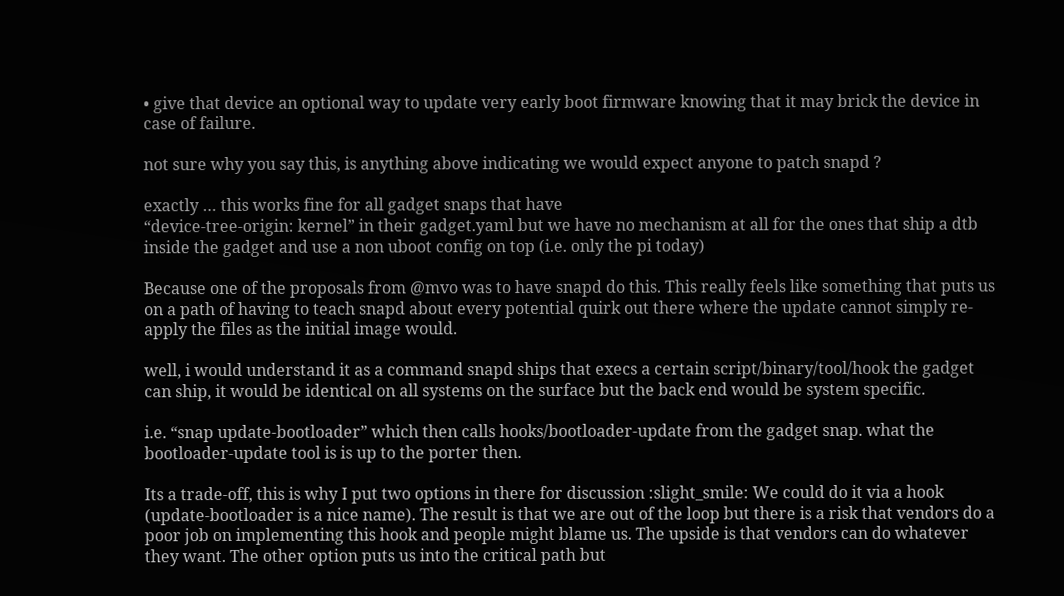• give that device an optional way to update very early boot firmware knowing that it may brick the device in case of failure.

not sure why you say this, is anything above indicating we would expect anyone to patch snapd ?

exactly … this works fine for all gadget snaps that have
“device-tree-origin: kernel” in their gadget.yaml but we have no mechanism at all for the ones that ship a dtb inside the gadget and use a non uboot config on top (i.e. only the pi today)

Because one of the proposals from @mvo was to have snapd do this. This really feels like something that puts us on a path of having to teach snapd about every potential quirk out there where the update cannot simply re-apply the files as the initial image would.

well, i would understand it as a command snapd ships that execs a certain script/binary/tool/hook the gadget can ship, it would be identical on all systems on the surface but the back end would be system specific.

i.e. “snap update-bootloader” which then calls hooks/bootloader-update from the gadget snap. what the bootloader-update tool is is up to the porter then.

Its a trade-off, this is why I put two options in there for discussion :slight_smile: We could do it via a hook (update-bootloader is a nice name). The result is that we are out of the loop but there is a risk that vendors do a poor job on implementing this hook and people might blame us. The upside is that vendors can do whatever they want. The other option puts us into the critical path but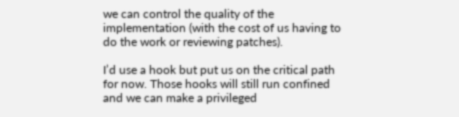we can control the quality of the implementation (with the cost of us having to do the work or reviewing patches).

I’d use a hook but put us on the critical path for now. Those hooks will still run confined and we can make a privileged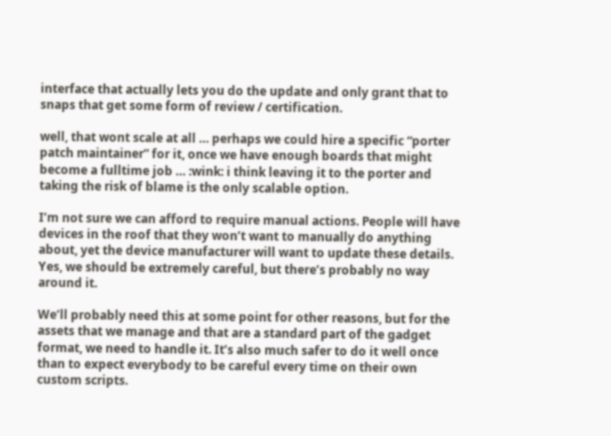interface that actually lets you do the update and only grant that to snaps that get some form of review / certification.

well, that wont scale at all … perhaps we could hire a specific “porter patch maintainer” for it, once we have enough boards that might become a fulltime job … :wink: i think leaving it to the porter and taking the risk of blame is the only scalable option.

I’m not sure we can afford to require manual actions. People will have devices in the roof that they won’t want to manually do anything about, yet the device manufacturer will want to update these details. Yes, we should be extremely careful, but there’s probably no way around it.

We’ll probably need this at some point for other reasons, but for the assets that we manage and that are a standard part of the gadget format, we need to handle it. It’s also much safer to do it well once than to expect everybody to be careful every time on their own custom scripts.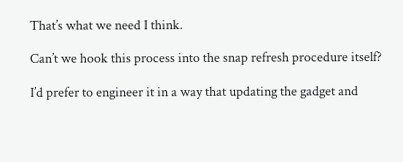That’s what we need I think.

Can’t we hook this process into the snap refresh procedure itself?

I’d prefer to engineer it in a way that updating the gadget and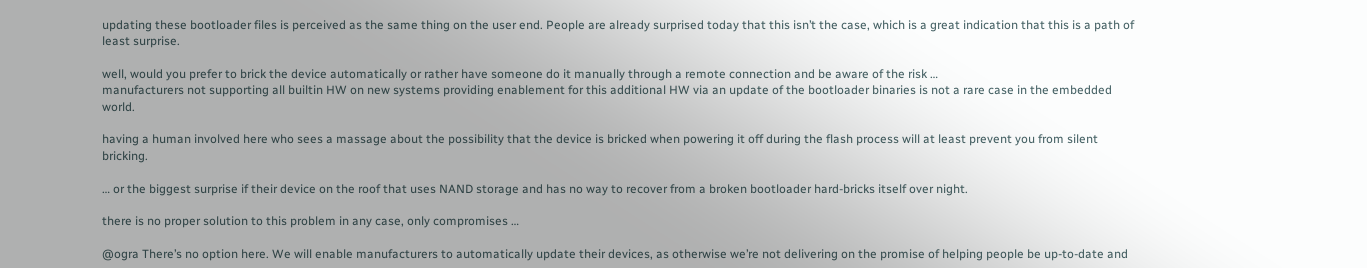updating these bootloader files is perceived as the same thing on the user end. People are already surprised today that this isn’t the case, which is a great indication that this is a path of least surprise.

well, would you prefer to brick the device automatically or rather have someone do it manually through a remote connection and be aware of the risk …
manufacturers not supporting all builtin HW on new systems providing enablement for this additional HW via an update of the bootloader binaries is not a rare case in the embedded world.

having a human involved here who sees a massage about the possibility that the device is bricked when powering it off during the flash process will at least prevent you from silent bricking.

… or the biggest surprise if their device on the roof that uses NAND storage and has no way to recover from a broken bootloader hard-bricks itself over night.

there is no proper solution to this problem in any case, only compromises …

@ogra There’s no option here. We will enable manufacturers to automatically update their devices, as otherwise we’re not delivering on the promise of helping people be up-to-date and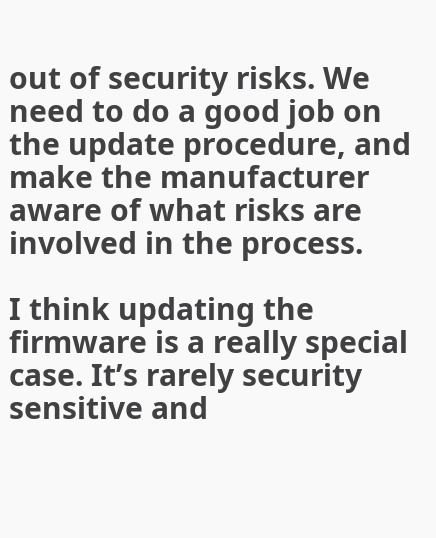out of security risks. We need to do a good job on the update procedure, and make the manufacturer aware of what risks are involved in the process.

I think updating the firmware is a really special case. It’s rarely security sensitive and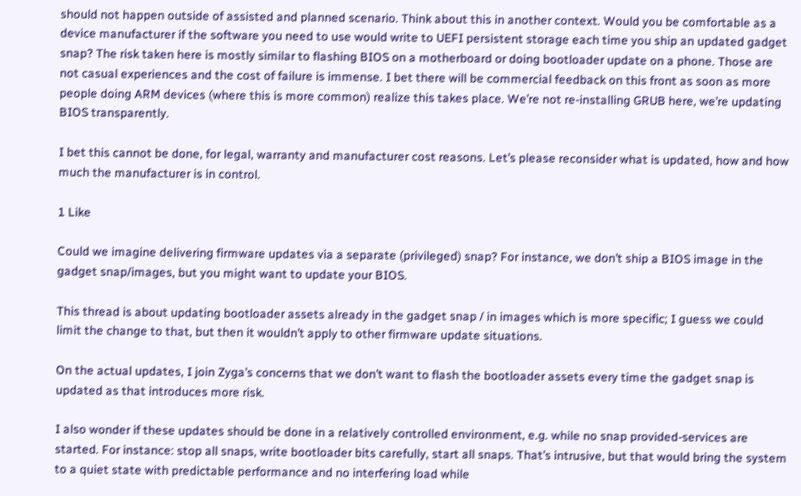should not happen outside of assisted and planned scenario. Think about this in another context. Would you be comfortable as a device manufacturer if the software you need to use would write to UEFI persistent storage each time you ship an updated gadget snap? The risk taken here is mostly similar to flashing BIOS on a motherboard or doing bootloader update on a phone. Those are not casual experiences and the cost of failure is immense. I bet there will be commercial feedback on this front as soon as more people doing ARM devices (where this is more common) realize this takes place. We’re not re-installing GRUB here, we’re updating BIOS transparently.

I bet this cannot be done, for legal, warranty and manufacturer cost reasons. Let’s please reconsider what is updated, how and how much the manufacturer is in control.

1 Like

Could we imagine delivering firmware updates via a separate (privileged) snap? For instance, we don’t ship a BIOS image in the gadget snap/images, but you might want to update your BIOS.

This thread is about updating bootloader assets already in the gadget snap / in images which is more specific; I guess we could limit the change to that, but then it wouldn’t apply to other firmware update situations.

On the actual updates, I join Zyga’s concerns that we don’t want to flash the bootloader assets every time the gadget snap is updated as that introduces more risk.

I also wonder if these updates should be done in a relatively controlled environment, e.g. while no snap provided-services are started. For instance: stop all snaps, write bootloader bits carefully, start all snaps. That’s intrusive, but that would bring the system to a quiet state with predictable performance and no interfering load while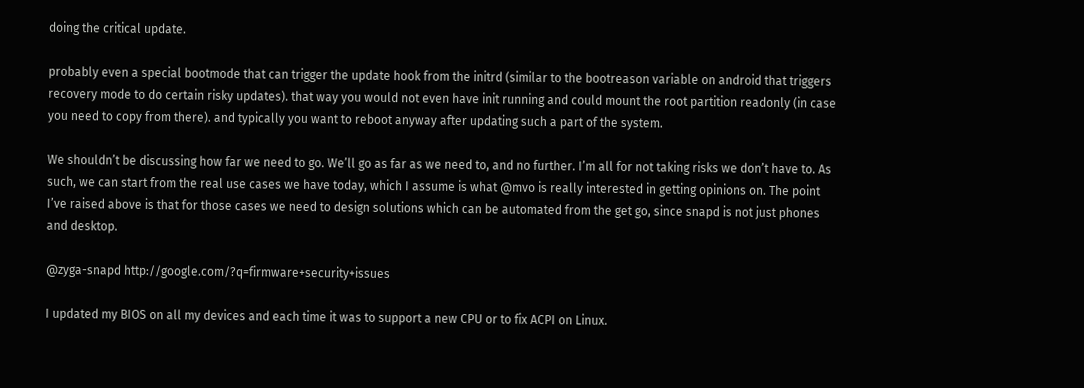doing the critical update.

probably even a special bootmode that can trigger the update hook from the initrd (similar to the bootreason variable on android that triggers recovery mode to do certain risky updates). that way you would not even have init running and could mount the root partition readonly (in case you need to copy from there). and typically you want to reboot anyway after updating such a part of the system.

We shouldn’t be discussing how far we need to go. We’ll go as far as we need to, and no further. I’m all for not taking risks we don’t have to. As such, we can start from the real use cases we have today, which I assume is what @mvo is really interested in getting opinions on. The point I’ve raised above is that for those cases we need to design solutions which can be automated from the get go, since snapd is not just phones and desktop.

@zyga-snapd http://google.com/?q=firmware+security+issues

I updated my BIOS on all my devices and each time it was to support a new CPU or to fix ACPI on Linux.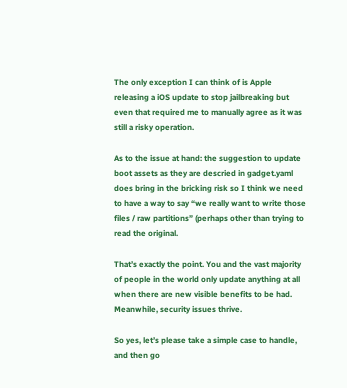The only exception I can think of is Apple releasing a iOS update to stop jailbreaking but even that required me to manually agree as it was still a risky operation.

As to the issue at hand: the suggestion to update boot assets as they are descried in gadget.yaml does bring in the bricking risk so I think we need to have a way to say “we really want to write those files / raw partitions” (perhaps other than trying to read the original.

That’s exactly the point. You and the vast majority of people in the world only update anything at all when there are new visible benefits to be had. Meanwhile, security issues thrive.

So yes, let’s please take a simple case to handle, and then go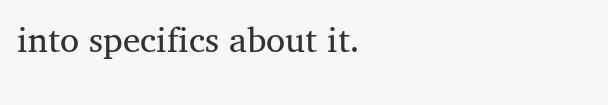into specifics about it.